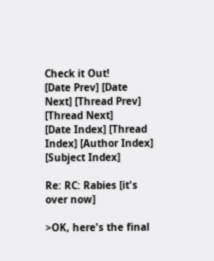Check it Out!
[Date Prev] [Date Next] [Thread Prev] [Thread Next]
[Date Index] [Thread Index] [Author Index] [Subject Index]

Re: RC: Rabies [it's over now]

>OK, here's the final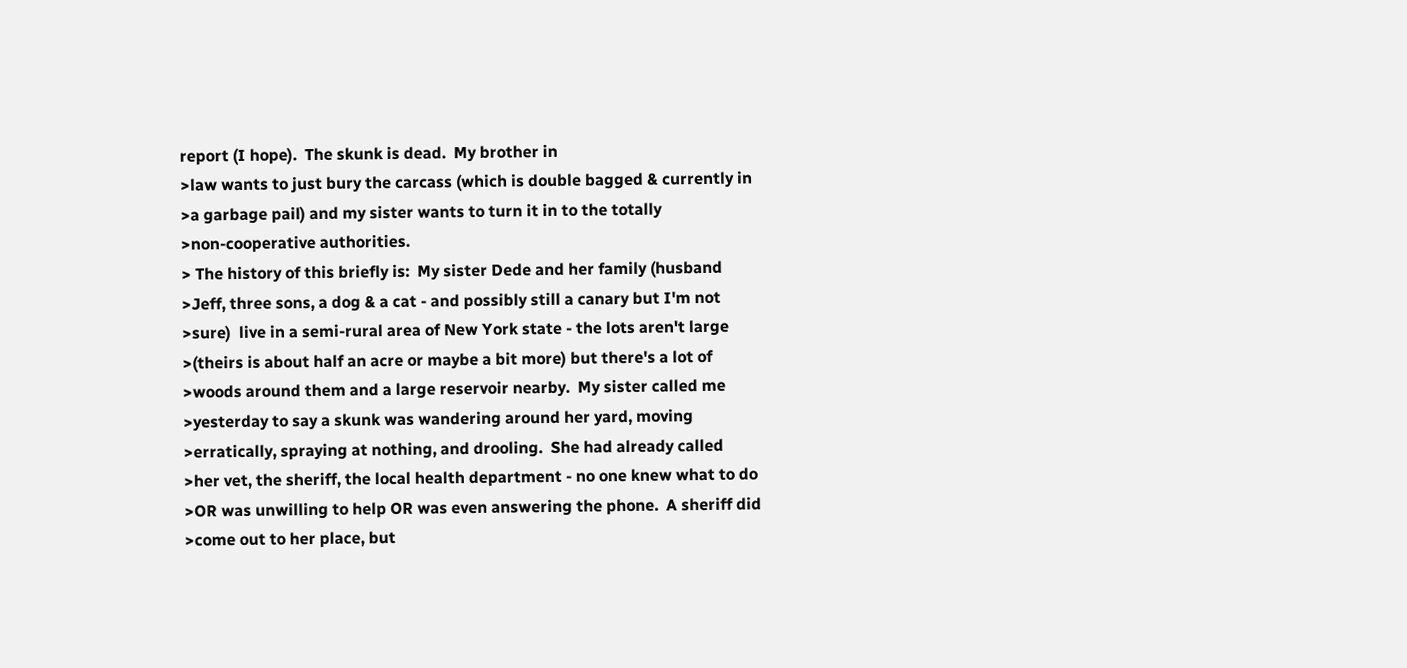report (I hope).  The skunk is dead.  My brother in
>law wants to just bury the carcass (which is double bagged & currently in
>a garbage pail) and my sister wants to turn it in to the totally
>non-cooperative authorities.
> The history of this briefly is:  My sister Dede and her family (husband
>Jeff, three sons, a dog & a cat - and possibly still a canary but I'm not
>sure)  live in a semi-rural area of New York state - the lots aren't large
>(theirs is about half an acre or maybe a bit more) but there's a lot of
>woods around them and a large reservoir nearby.  My sister called me
>yesterday to say a skunk was wandering around her yard, moving
>erratically, spraying at nothing, and drooling.  She had already called
>her vet, the sheriff, the local health department - no one knew what to do
>OR was unwilling to help OR was even answering the phone.  A sheriff did
>come out to her place, but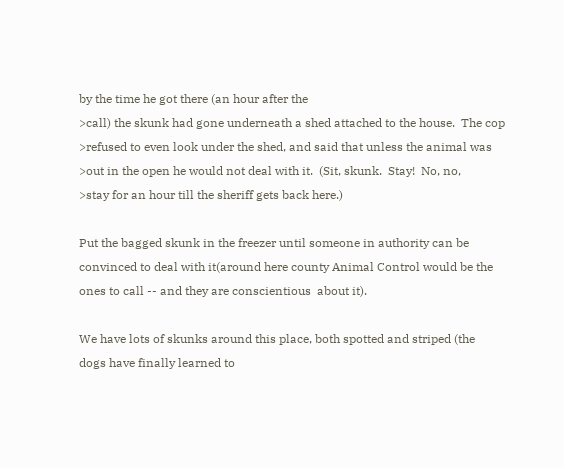by the time he got there (an hour after the
>call) the skunk had gone underneath a shed attached to the house.  The cop
>refused to even look under the shed, and said that unless the animal was
>out in the open he would not deal with it.  (Sit, skunk.  Stay!  No, no,
>stay for an hour till the sheriff gets back here.)

Put the bagged skunk in the freezer until someone in authority can be
convinced to deal with it(around here county Animal Control would be the
ones to call -- and they are conscientious  about it).

We have lots of skunks around this place, both spotted and striped (the
dogs have finally learned to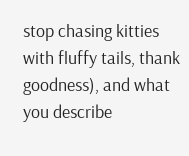stop chasing kitties with fluffy tails, thank
goodness), and what you describe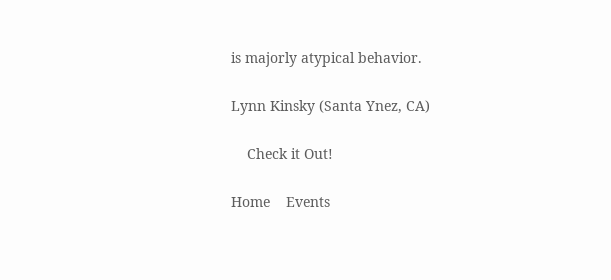is majorly atypical behavior.

Lynn Kinsky (Santa Ynez, CA)

    Check it Out!

Home    Events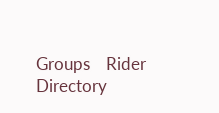Groups    Rider Directory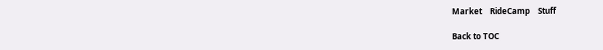Market    RideCamp    Stuff

Back to TOC